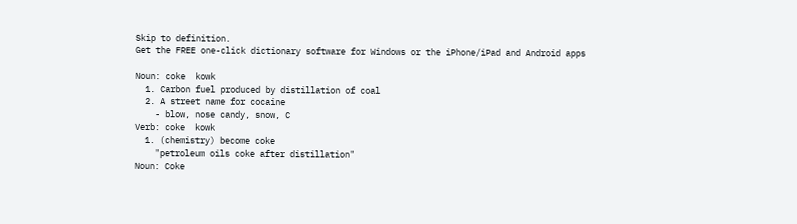Skip to definition.
Get the FREE one-click dictionary software for Windows or the iPhone/iPad and Android apps

Noun: coke  kowk
  1. Carbon fuel produced by distillation of coal
  2. A street name for cocaine
    - blow, nose candy, snow, C
Verb: coke  kowk
  1. (chemistry) become coke
    "petroleum oils coke after distillation"
Noun: Coke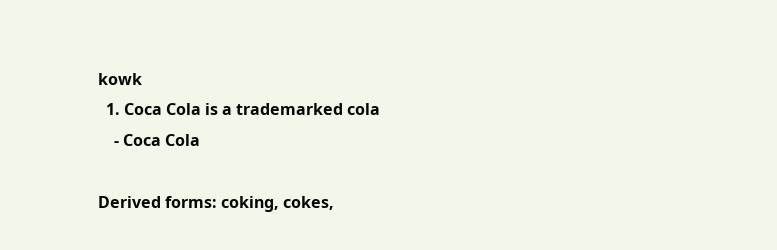kowk
  1. Coca Cola is a trademarked cola
    - Coca Cola

Derived forms: coking, cokes,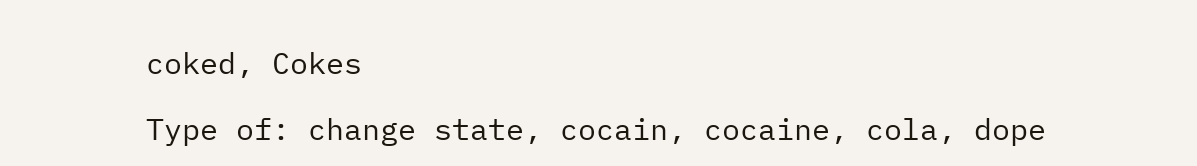coked, Cokes

Type of: change state, cocain, cocaine, cola, dope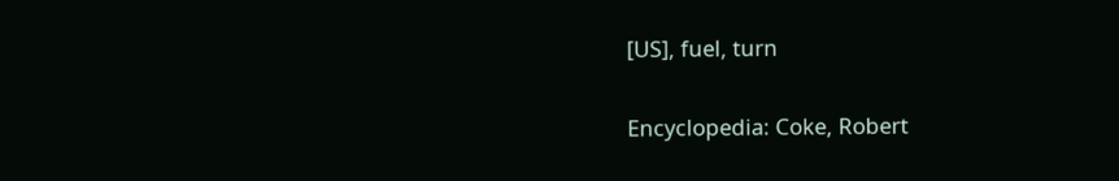[US], fuel, turn

Encyclopedia: Coke, Robert